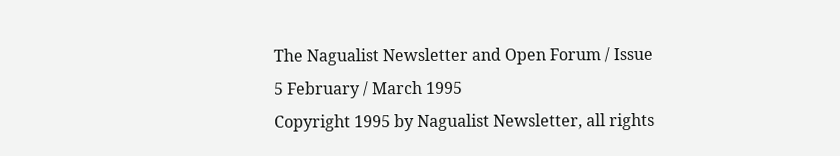The Nagualist Newsletter and Open Forum / Issue 5 February / March 1995
Copyright 1995 by Nagualist Newsletter, all rights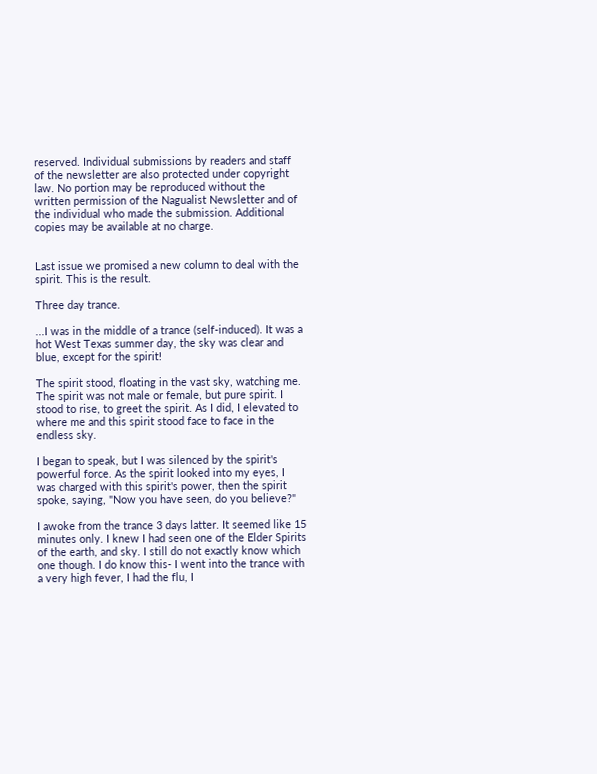reserved. Individual submissions by readers and staff of the newsletter are also protected under copyright law. No portion may be reproduced without the written permission of the Nagualist Newsletter and of the individual who made the submission. Additional copies may be available at no charge.


Last issue we promised a new column to deal with the spirit. This is the result.

Three day trance.

...I was in the middle of a trance (self-induced). It was a hot West Texas summer day, the sky was clear and blue, except for the spirit!

The spirit stood, floating in the vast sky, watching me. The spirit was not male or female, but pure spirit. I stood to rise, to greet the spirit. As I did, I elevated to where me and this spirit stood face to face in the endless sky.

I began to speak, but I was silenced by the spirit's powerful force. As the spirit looked into my eyes, I was charged with this spirit's power, then the spirit spoke, saying, "Now you have seen, do you believe?"

I awoke from the trance 3 days latter. It seemed like 15 minutes only. I knew I had seen one of the Elder Spirits of the earth, and sky. I still do not exactly know which one though. I do know this- I went into the trance with a very high fever, I had the flu, I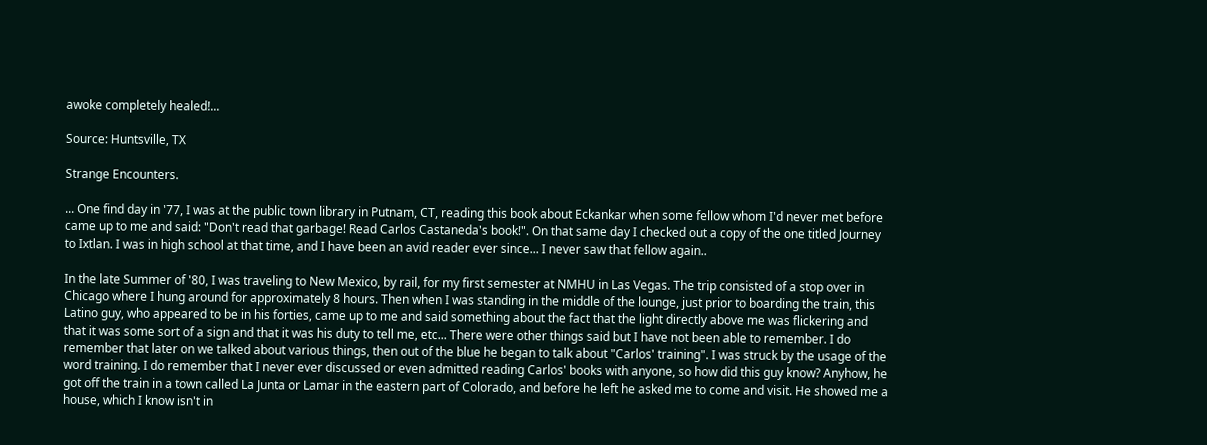awoke completely healed!...

Source: Huntsville, TX

Strange Encounters.

... One find day in '77, I was at the public town library in Putnam, CT, reading this book about Eckankar when some fellow whom I'd never met before came up to me and said: "Don't read that garbage! Read Carlos Castaneda's book!". On that same day I checked out a copy of the one titled Journey to Ixtlan. I was in high school at that time, and I have been an avid reader ever since... I never saw that fellow again..

In the late Summer of '80, I was traveling to New Mexico, by rail, for my first semester at NMHU in Las Vegas. The trip consisted of a stop over in Chicago where I hung around for approximately 8 hours. Then when I was standing in the middle of the lounge, just prior to boarding the train, this Latino guy, who appeared to be in his forties, came up to me and said something about the fact that the light directly above me was flickering and that it was some sort of a sign and that it was his duty to tell me, etc... There were other things said but I have not been able to remember. I do remember that later on we talked about various things, then out of the blue he began to talk about "Carlos' training". I was struck by the usage of the word training. I do remember that I never ever discussed or even admitted reading Carlos' books with anyone, so how did this guy know? Anyhow, he got off the train in a town called La Junta or Lamar in the eastern part of Colorado, and before he left he asked me to come and visit. He showed me a house, which I know isn't in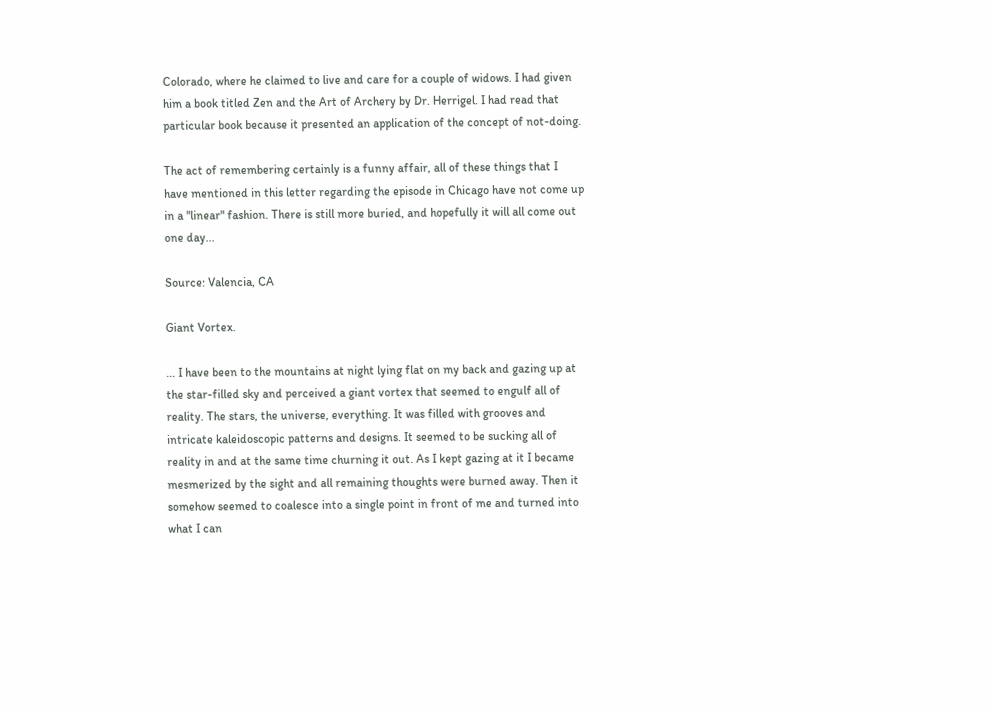Colorado, where he claimed to live and care for a couple of widows. I had given him a book titled Zen and the Art of Archery by Dr. Herrigel. I had read that particular book because it presented an application of the concept of not-doing.

The act of remembering certainly is a funny affair, all of these things that I have mentioned in this letter regarding the episode in Chicago have not come up in a "linear" fashion. There is still more buried, and hopefully it will all come out one day...

Source: Valencia, CA

Giant Vortex.

... I have been to the mountains at night lying flat on my back and gazing up at the star-filled sky and perceived a giant vortex that seemed to engulf all of reality. The stars, the universe, everything. It was filled with grooves and intricate kaleidoscopic patterns and designs. It seemed to be sucking all of reality in and at the same time churning it out. As I kept gazing at it I became mesmerized by the sight and all remaining thoughts were burned away. Then it somehow seemed to coalesce into a single point in front of me and turned into what I can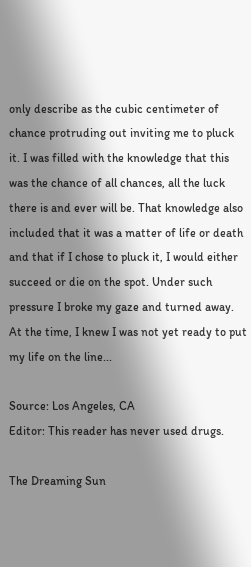only describe as the cubic centimeter of chance protruding out inviting me to pluck it. I was filled with the knowledge that this was the chance of all chances, all the luck there is and ever will be. That knowledge also included that it was a matter of life or death and that if I chose to pluck it, I would either succeed or die on the spot. Under such pressure I broke my gaze and turned away. At the time, I knew I was not yet ready to put my life on the line...

Source: Los Angeles, CA
Editor: This reader has never used drugs.

The Dreaming Sun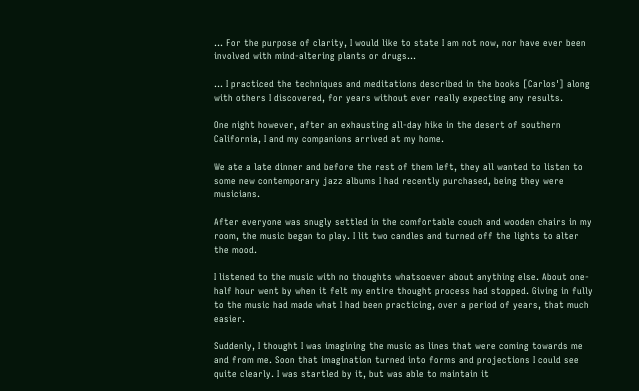... For the purpose of clarity, I would like to state I am not now, nor have ever been involved with mind-altering plants or drugs...

... I practiced the techniques and meditations described in the books [Carlos'] along with others I discovered, for years without ever really expecting any results.

One night however, after an exhausting all-day hike in the desert of southern California, I and my companions arrived at my home.

We ate a late dinner and before the rest of them left, they all wanted to listen to some new contemporary jazz albums I had recently purchased, being they were musicians.

After everyone was snugly settled in the comfortable couch and wooden chairs in my room, the music began to play. I lit two candles and turned off the lights to alter the mood.

I listened to the music with no thoughts whatsoever about anything else. About one-half hour went by when it felt my entire thought process had stopped. Giving in fully to the music had made what I had been practicing, over a period of years, that much easier.

Suddenly, I thought I was imagining the music as lines that were coming towards me and from me. Soon that imagination turned into forms and projections I could see quite clearly. I was startled by it, but was able to maintain it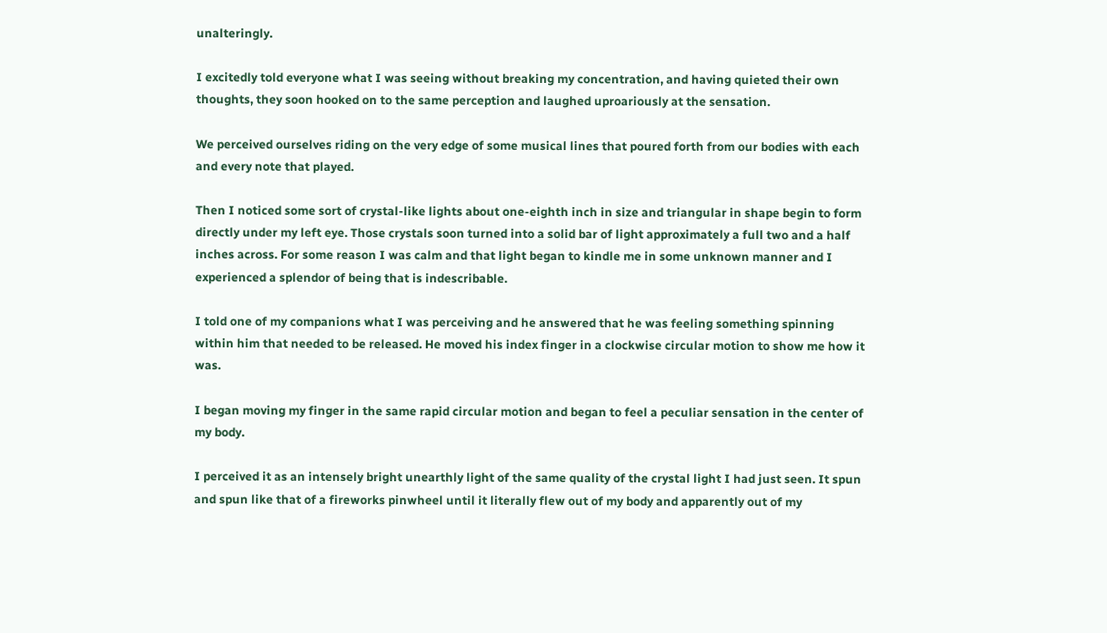unalteringly.

I excitedly told everyone what I was seeing without breaking my concentration, and having quieted their own thoughts, they soon hooked on to the same perception and laughed uproariously at the sensation.

We perceived ourselves riding on the very edge of some musical lines that poured forth from our bodies with each and every note that played.

Then I noticed some sort of crystal-like lights about one-eighth inch in size and triangular in shape begin to form directly under my left eye. Those crystals soon turned into a solid bar of light approximately a full two and a half inches across. For some reason I was calm and that light began to kindle me in some unknown manner and I experienced a splendor of being that is indescribable.

I told one of my companions what I was perceiving and he answered that he was feeling something spinning within him that needed to be released. He moved his index finger in a clockwise circular motion to show me how it was.

I began moving my finger in the same rapid circular motion and began to feel a peculiar sensation in the center of my body.

I perceived it as an intensely bright unearthly light of the same quality of the crystal light I had just seen. It spun and spun like that of a fireworks pinwheel until it literally flew out of my body and apparently out of my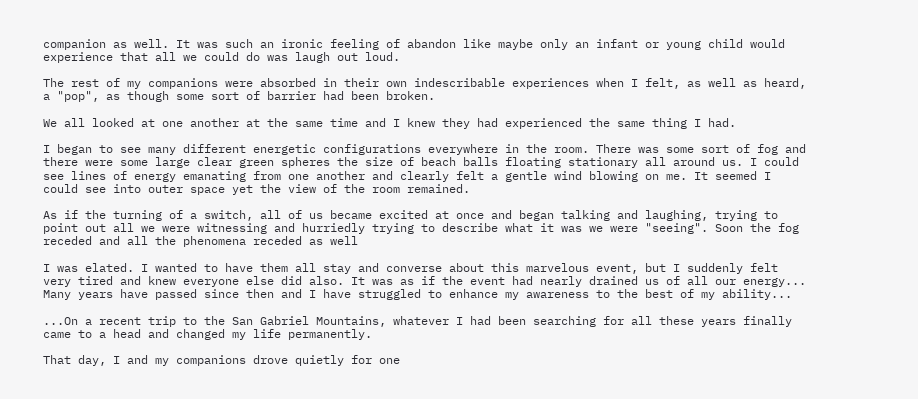companion as well. It was such an ironic feeling of abandon like maybe only an infant or young child would experience that all we could do was laugh out loud.

The rest of my companions were absorbed in their own indescribable experiences when I felt, as well as heard, a "pop", as though some sort of barrier had been broken.

We all looked at one another at the same time and I knew they had experienced the same thing I had.

I began to see many different energetic configurations everywhere in the room. There was some sort of fog and there were some large clear green spheres the size of beach balls floating stationary all around us. I could see lines of energy emanating from one another and clearly felt a gentle wind blowing on me. It seemed I could see into outer space yet the view of the room remained.

As if the turning of a switch, all of us became excited at once and began talking and laughing, trying to point out all we were witnessing and hurriedly trying to describe what it was we were "seeing". Soon the fog receded and all the phenomena receded as well

I was elated. I wanted to have them all stay and converse about this marvelous event, but I suddenly felt very tired and knew everyone else did also. It was as if the event had nearly drained us of all our energy... Many years have passed since then and I have struggled to enhance my awareness to the best of my ability...

...On a recent trip to the San Gabriel Mountains, whatever I had been searching for all these years finally came to a head and changed my life permanently.

That day, I and my companions drove quietly for one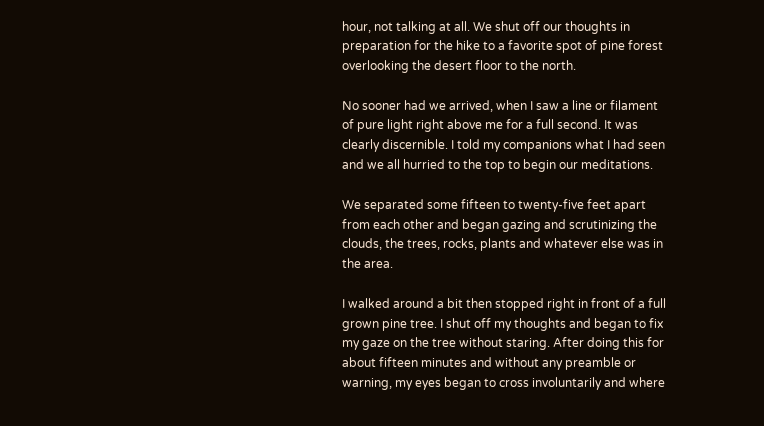hour, not talking at all. We shut off our thoughts in preparation for the hike to a favorite spot of pine forest overlooking the desert floor to the north.

No sooner had we arrived, when I saw a line or filament of pure light right above me for a full second. It was clearly discernible. I told my companions what I had seen and we all hurried to the top to begin our meditations.

We separated some fifteen to twenty-five feet apart from each other and began gazing and scrutinizing the clouds, the trees, rocks, plants and whatever else was in the area.

I walked around a bit then stopped right in front of a full grown pine tree. I shut off my thoughts and began to fix my gaze on the tree without staring. After doing this for about fifteen minutes and without any preamble or warning, my eyes began to cross involuntarily and where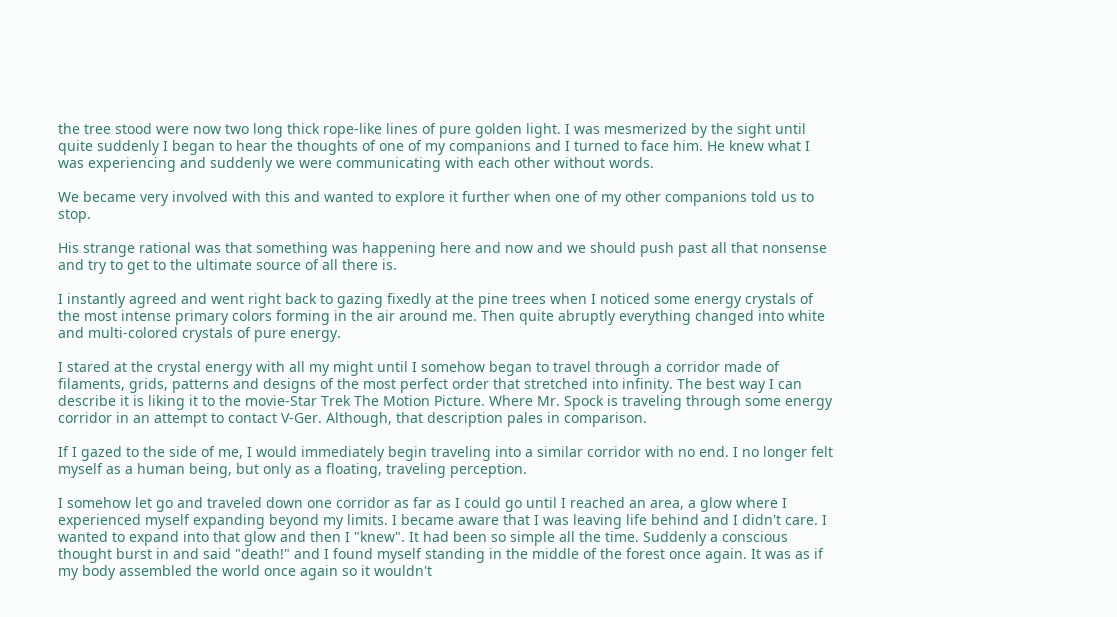the tree stood were now two long thick rope-like lines of pure golden light. I was mesmerized by the sight until quite suddenly I began to hear the thoughts of one of my companions and I turned to face him. He knew what I was experiencing and suddenly we were communicating with each other without words.

We became very involved with this and wanted to explore it further when one of my other companions told us to stop.

His strange rational was that something was happening here and now and we should push past all that nonsense and try to get to the ultimate source of all there is.

I instantly agreed and went right back to gazing fixedly at the pine trees when I noticed some energy crystals of the most intense primary colors forming in the air around me. Then quite abruptly everything changed into white and multi-colored crystals of pure energy.

I stared at the crystal energy with all my might until I somehow began to travel through a corridor made of filaments, grids, patterns and designs of the most perfect order that stretched into infinity. The best way I can describe it is liking it to the movie-Star Trek The Motion Picture. Where Mr. Spock is traveling through some energy corridor in an attempt to contact V-Ger. Although, that description pales in comparison.

If I gazed to the side of me, I would immediately begin traveling into a similar corridor with no end. I no longer felt myself as a human being, but only as a floating, traveling perception.

I somehow let go and traveled down one corridor as far as I could go until I reached an area, a glow where I experienced myself expanding beyond my limits. I became aware that I was leaving life behind and I didn't care. I wanted to expand into that glow and then I "knew". It had been so simple all the time. Suddenly a conscious thought burst in and said "death!" and I found myself standing in the middle of the forest once again. It was as if my body assembled the world once again so it wouldn't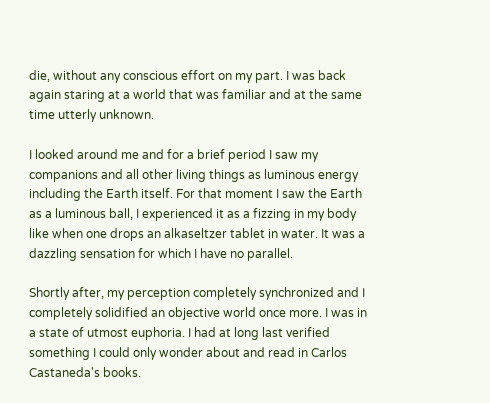die, without any conscious effort on my part. I was back again staring at a world that was familiar and at the same time utterly unknown.

I looked around me and for a brief period I saw my companions and all other living things as luminous energy including the Earth itself. For that moment I saw the Earth as a luminous ball, I experienced it as a fizzing in my body like when one drops an alkaseltzer tablet in water. It was a dazzling sensation for which I have no parallel.

Shortly after, my perception completely synchronized and I completely solidified an objective world once more. I was in a state of utmost euphoria. I had at long last verified something I could only wonder about and read in Carlos Castaneda's books.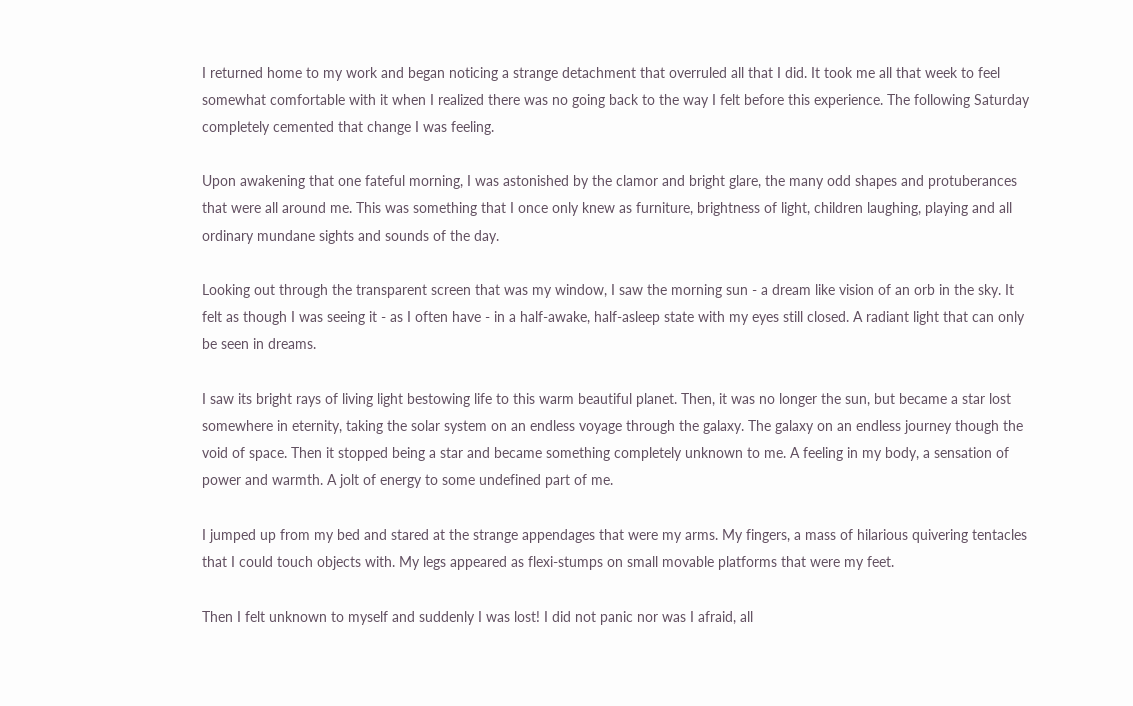I returned home to my work and began noticing a strange detachment that overruled all that I did. It took me all that week to feel somewhat comfortable with it when I realized there was no going back to the way I felt before this experience. The following Saturday completely cemented that change I was feeling.

Upon awakening that one fateful morning, I was astonished by the clamor and bright glare, the many odd shapes and protuberances that were all around me. This was something that I once only knew as furniture, brightness of light, children laughing, playing and all ordinary mundane sights and sounds of the day.

Looking out through the transparent screen that was my window, I saw the morning sun - a dream like vision of an orb in the sky. It felt as though I was seeing it - as I often have - in a half-awake, half-asleep state with my eyes still closed. A radiant light that can only be seen in dreams.

I saw its bright rays of living light bestowing life to this warm beautiful planet. Then, it was no longer the sun, but became a star lost somewhere in eternity, taking the solar system on an endless voyage through the galaxy. The galaxy on an endless journey though the void of space. Then it stopped being a star and became something completely unknown to me. A feeling in my body, a sensation of power and warmth. A jolt of energy to some undefined part of me.

I jumped up from my bed and stared at the strange appendages that were my arms. My fingers, a mass of hilarious quivering tentacles that I could touch objects with. My legs appeared as flexi-stumps on small movable platforms that were my feet.

Then I felt unknown to myself and suddenly I was lost! I did not panic nor was I afraid, all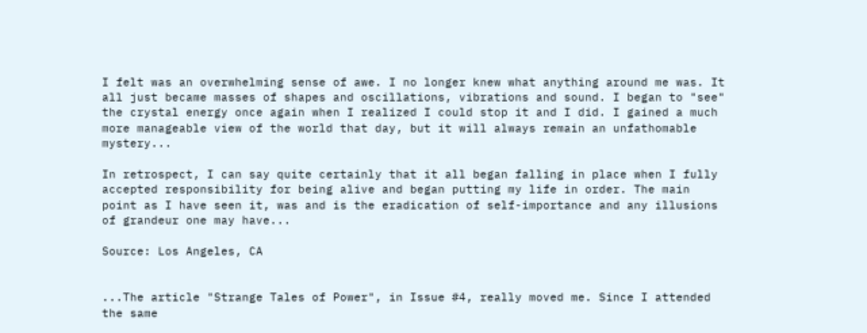I felt was an overwhelming sense of awe. I no longer knew what anything around me was. It all just became masses of shapes and oscillations, vibrations and sound. I began to "see" the crystal energy once again when I realized I could stop it and I did. I gained a much more manageable view of the world that day, but it will always remain an unfathomable mystery...

In retrospect, I can say quite certainly that it all began falling in place when I fully accepted responsibility for being alive and began putting my life in order. The main point as I have seen it, was and is the eradication of self-importance and any illusions of grandeur one may have...

Source: Los Angeles, CA


...The article "Strange Tales of Power", in Issue #4, really moved me. Since I attended the same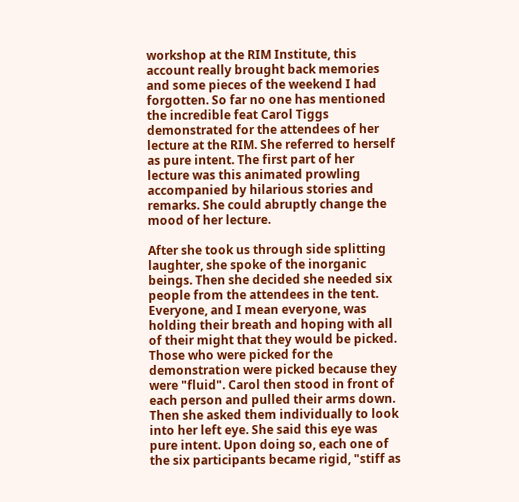workshop at the RIM Institute, this account really brought back memories and some pieces of the weekend I had forgotten. So far no one has mentioned the incredible feat Carol Tiggs demonstrated for the attendees of her lecture at the RIM. She referred to herself as pure intent. The first part of her lecture was this animated prowling accompanied by hilarious stories and remarks. She could abruptly change the mood of her lecture.

After she took us through side splitting laughter, she spoke of the inorganic beings. Then she decided she needed six people from the attendees in the tent. Everyone, and I mean everyone, was holding their breath and hoping with all of their might that they would be picked. Those who were picked for the demonstration were picked because they were "fluid". Carol then stood in front of each person and pulled their arms down. Then she asked them individually to look into her left eye. She said this eye was pure intent. Upon doing so, each one of the six participants became rigid, "stiff as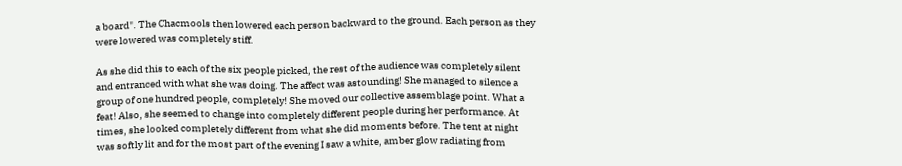a board". The Chacmools then lowered each person backward to the ground. Each person as they were lowered was completely stiff.

As she did this to each of the six people picked, the rest of the audience was completely silent and entranced with what she was doing. The affect was astounding! She managed to silence a group of one hundred people, completely! She moved our collective assemblage point. What a feat! Also, she seemed to change into completely different people during her performance. At times, she looked completely different from what she did moments before. The tent at night was softly lit and for the most part of the evening I saw a white, amber glow radiating from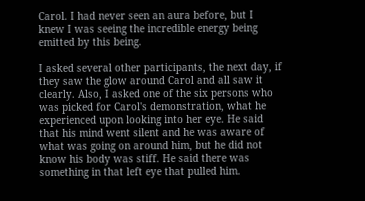Carol. I had never seen an aura before, but I knew I was seeing the incredible energy being emitted by this being.

I asked several other participants, the next day, if they saw the glow around Carol and all saw it clearly. Also, I asked one of the six persons who was picked for Carol's demonstration, what he experienced upon looking into her eye. He said that his mind went silent and he was aware of what was going on around him, but he did not know his body was stiff. He said there was something in that left eye that pulled him.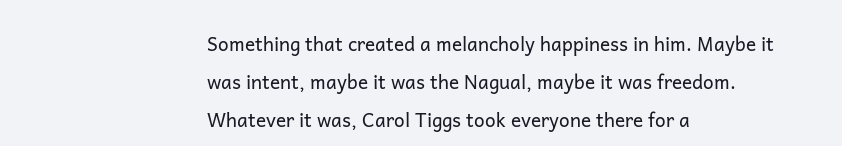Something that created a melancholy happiness in him. Maybe it was intent, maybe it was the Nagual, maybe it was freedom. Whatever it was, Carol Tiggs took everyone there for a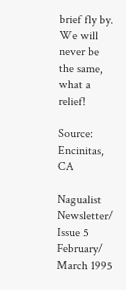brief fly by. We will never be the same, what a relief!

Source: Encinitas, CA

Nagualist Newsletter/ Issue 5 February/ March 1995